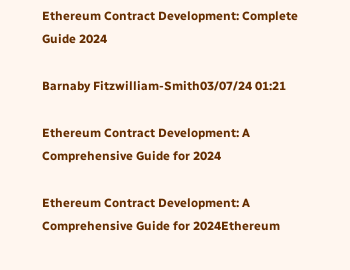Ethereum Contract Development: Complete Guide 2024

Barnaby Fitzwilliam-Smith03/07/24 01:21

Ethereum Contract Development: A Comprehensive Guide for 2024

Ethereum Contract Development: A Comprehensive Guide for 2024Ethereum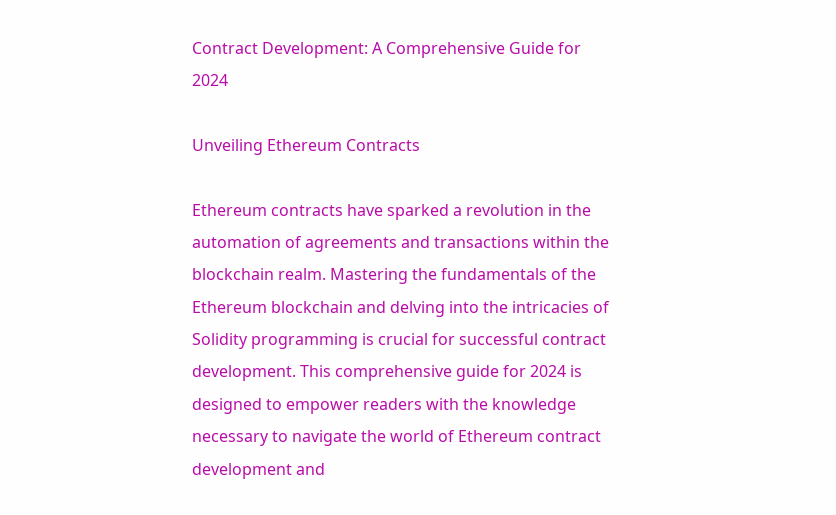Contract Development: A Comprehensive Guide for 2024

Unveiling Ethereum Contracts

Ethereum contracts have sparked a revolution in the automation of agreements and transactions within the blockchain realm. Mastering the fundamentals of the Ethereum blockchain and delving into the intricacies of Solidity programming is crucial for successful contract development. This comprehensive guide for 2024 is designed to empower readers with the knowledge necessary to navigate the world of Ethereum contract development and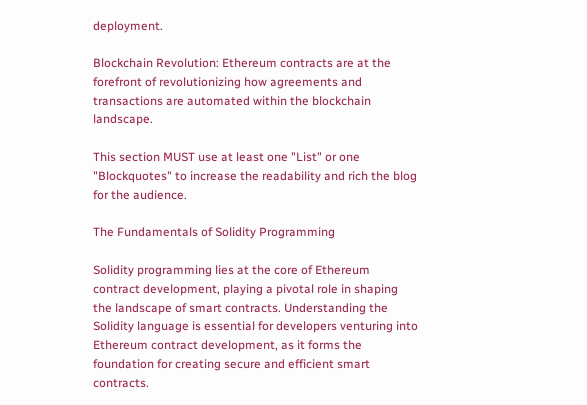deployment.

Blockchain Revolution: Ethereum contracts are at the forefront of revolutionizing how agreements and transactions are automated within the blockchain landscape.

This section MUST use at least one "List" or one "Blockquotes" to increase the readability and rich the blog for the audience.

The Fundamentals of Solidity Programming

Solidity programming lies at the core of Ethereum contract development, playing a pivotal role in shaping the landscape of smart contracts. Understanding the Solidity language is essential for developers venturing into Ethereum contract development, as it forms the foundation for creating secure and efficient smart contracts.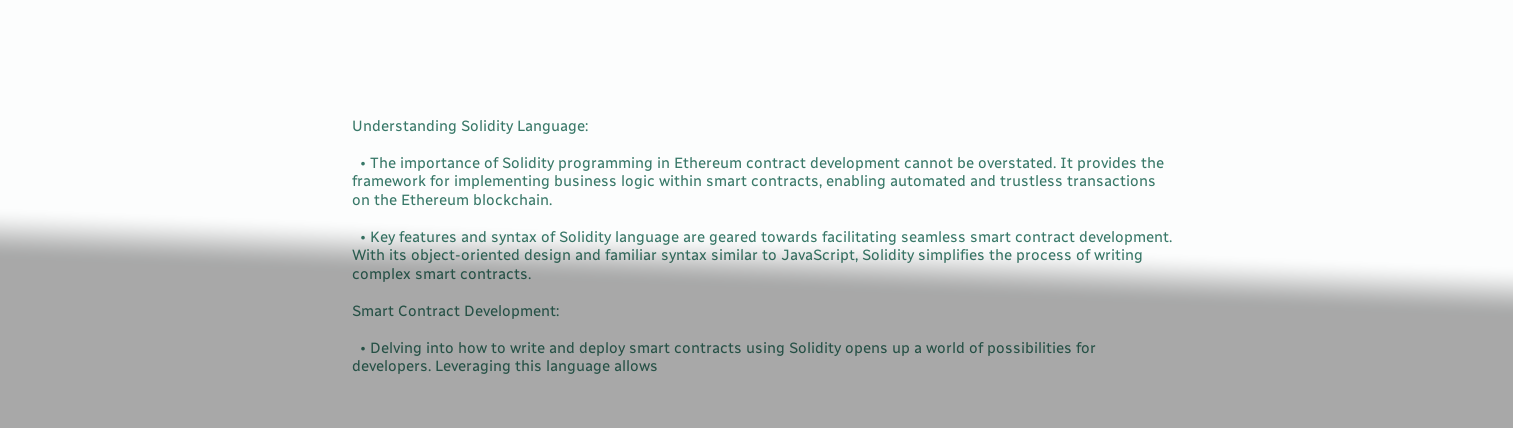Understanding Solidity Language:

  • The importance of Solidity programming in Ethereum contract development cannot be overstated. It provides the framework for implementing business logic within smart contracts, enabling automated and trustless transactions on the Ethereum blockchain.

  • Key features and syntax of Solidity language are geared towards facilitating seamless smart contract development. With its object-oriented design and familiar syntax similar to JavaScript, Solidity simplifies the process of writing complex smart contracts.

Smart Contract Development:

  • Delving into how to write and deploy smart contracts using Solidity opens up a world of possibilities for developers. Leveraging this language allows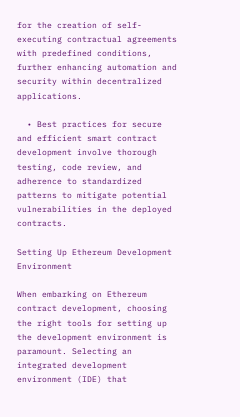for the creation of self-executing contractual agreements with predefined conditions, further enhancing automation and security within decentralized applications.

  • Best practices for secure and efficient smart contract development involve thorough testing, code review, and adherence to standardized patterns to mitigate potential vulnerabilities in the deployed contracts.

Setting Up Ethereum Development Environment

When embarking on Ethereum contract development, choosing the right tools for setting up the development environment is paramount. Selecting an integrated development environment (IDE) that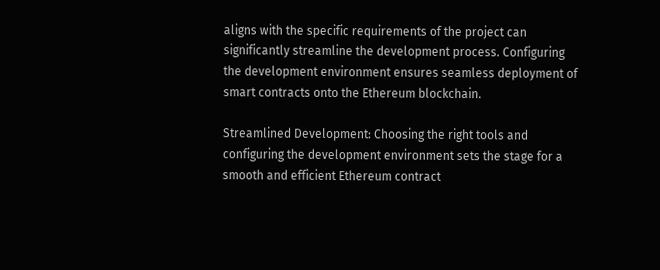aligns with the specific requirements of the project can significantly streamline the development process. Configuring the development environment ensures seamless deployment of smart contracts onto the Ethereum blockchain.

Streamlined Development: Choosing the right tools and configuring the development environment sets the stage for a smooth and efficient Ethereum contract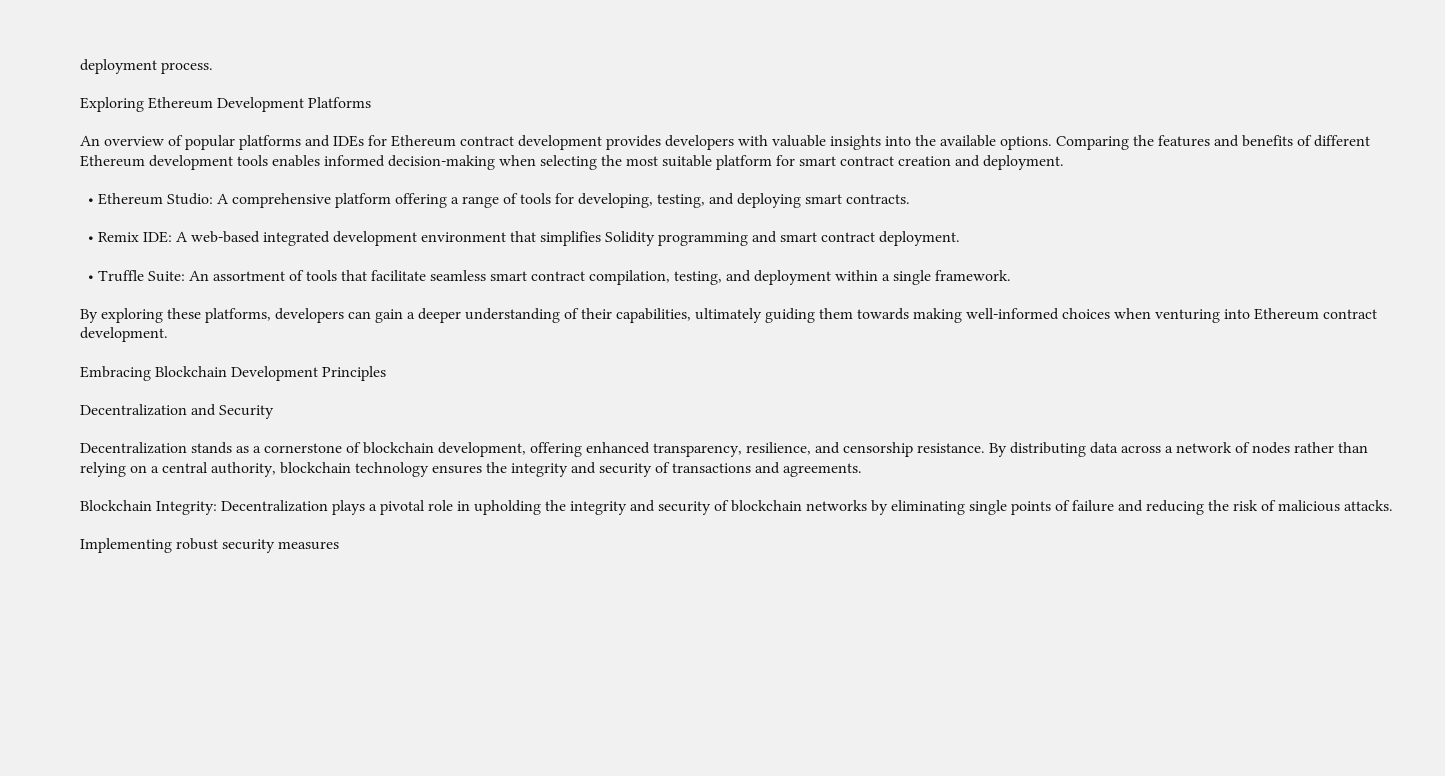deployment process.

Exploring Ethereum Development Platforms

An overview of popular platforms and IDEs for Ethereum contract development provides developers with valuable insights into the available options. Comparing the features and benefits of different Ethereum development tools enables informed decision-making when selecting the most suitable platform for smart contract creation and deployment.

  • Ethereum Studio: A comprehensive platform offering a range of tools for developing, testing, and deploying smart contracts.

  • Remix IDE: A web-based integrated development environment that simplifies Solidity programming and smart contract deployment.

  • Truffle Suite: An assortment of tools that facilitate seamless smart contract compilation, testing, and deployment within a single framework.

By exploring these platforms, developers can gain a deeper understanding of their capabilities, ultimately guiding them towards making well-informed choices when venturing into Ethereum contract development.

Embracing Blockchain Development Principles

Decentralization and Security

Decentralization stands as a cornerstone of blockchain development, offering enhanced transparency, resilience, and censorship resistance. By distributing data across a network of nodes rather than relying on a central authority, blockchain technology ensures the integrity and security of transactions and agreements.

Blockchain Integrity: Decentralization plays a pivotal role in upholding the integrity and security of blockchain networks by eliminating single points of failure and reducing the risk of malicious attacks.

Implementing robust security measures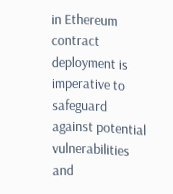in Ethereum contract deployment is imperative to safeguard against potential vulnerabilities and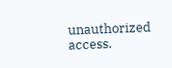unauthorized access.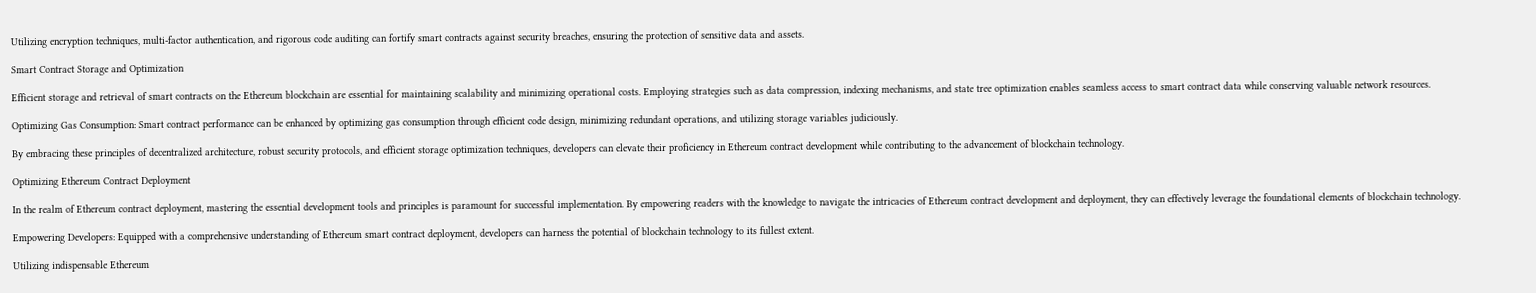Utilizing encryption techniques, multi-factor authentication, and rigorous code auditing can fortify smart contracts against security breaches, ensuring the protection of sensitive data and assets.

Smart Contract Storage and Optimization

Efficient storage and retrieval of smart contracts on the Ethereum blockchain are essential for maintaining scalability and minimizing operational costs. Employing strategies such as data compression, indexing mechanisms, and state tree optimization enables seamless access to smart contract data while conserving valuable network resources.

Optimizing Gas Consumption: Smart contract performance can be enhanced by optimizing gas consumption through efficient code design, minimizing redundant operations, and utilizing storage variables judiciously.

By embracing these principles of decentralized architecture, robust security protocols, and efficient storage optimization techniques, developers can elevate their proficiency in Ethereum contract development while contributing to the advancement of blockchain technology.

Optimizing Ethereum Contract Deployment

In the realm of Ethereum contract deployment, mastering the essential development tools and principles is paramount for successful implementation. By empowering readers with the knowledge to navigate the intricacies of Ethereum contract development and deployment, they can effectively leverage the foundational elements of blockchain technology.

Empowering Developers: Equipped with a comprehensive understanding of Ethereum smart contract deployment, developers can harness the potential of blockchain technology to its fullest extent.

Utilizing indispensable Ethereum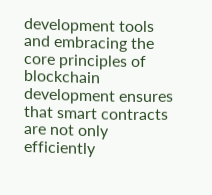development tools and embracing the core principles of blockchain development ensures that smart contracts are not only efficiently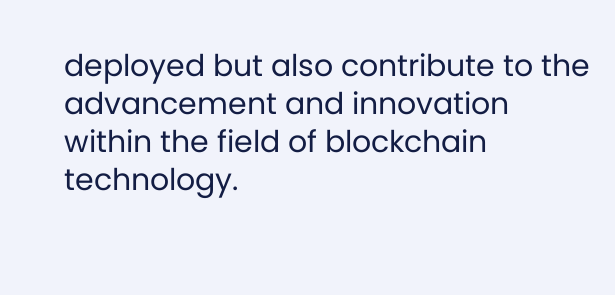deployed but also contribute to the advancement and innovation within the field of blockchain technology.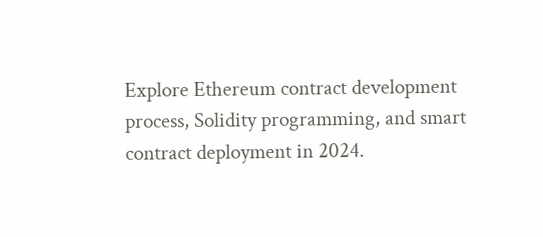Explore Ethereum contract development process, Solidity programming, and smart contract deployment in 2024.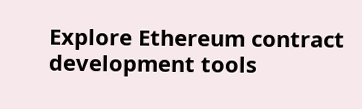Explore Ethereum contract development tools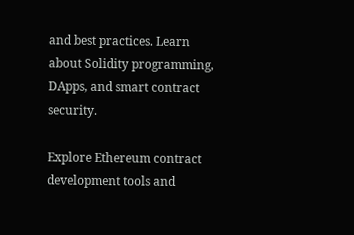and best practices. Learn about Solidity programming, DApps, and smart contract security.

Explore Ethereum contract development tools and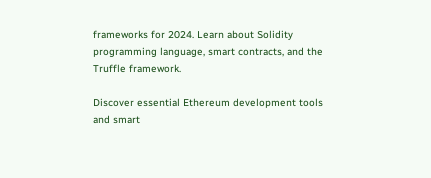frameworks for 2024. Learn about Solidity programming language, smart contracts, and the Truffle framework.

Discover essential Ethereum development tools and smart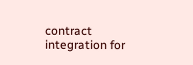contract integration for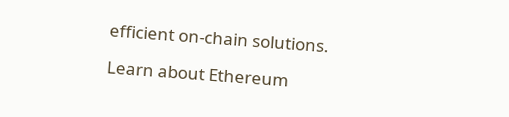efficient on-chain solutions.

Learn about Ethereum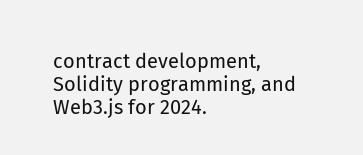contract development, Solidity programming, and Web3.js for 2024.